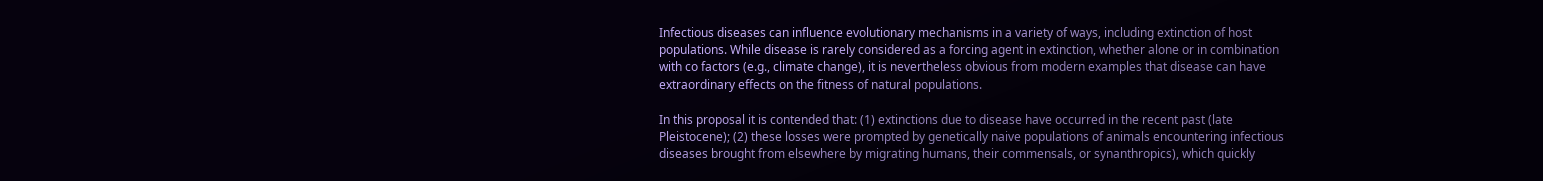Infectious diseases can influence evolutionary mechanisms in a variety of ways, including extinction of host populations. While disease is rarely considered as a forcing agent in extinction, whether alone or in combination with co factors (e.g., climate change), it is nevertheless obvious from modern examples that disease can have extraordinary effects on the fitness of natural populations.

In this proposal it is contended that: (1) extinctions due to disease have occurred in the recent past (late Pleistocene); (2) these losses were prompted by genetically naive populations of animals encountering infectious diseases brought from elsewhere by migrating humans, their commensals, or synanthropics), which quickly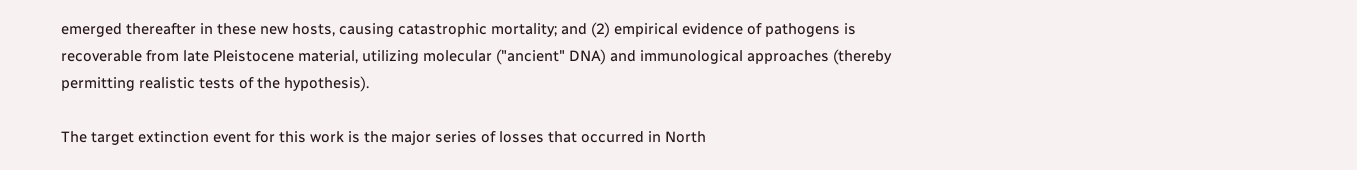emerged thereafter in these new hosts, causing catastrophic mortality; and (2) empirical evidence of pathogens is recoverable from late Pleistocene material, utilizing molecular ("ancient" DNA) and immunological approaches (thereby permitting realistic tests of the hypothesis).

The target extinction event for this work is the major series of losses that occurred in North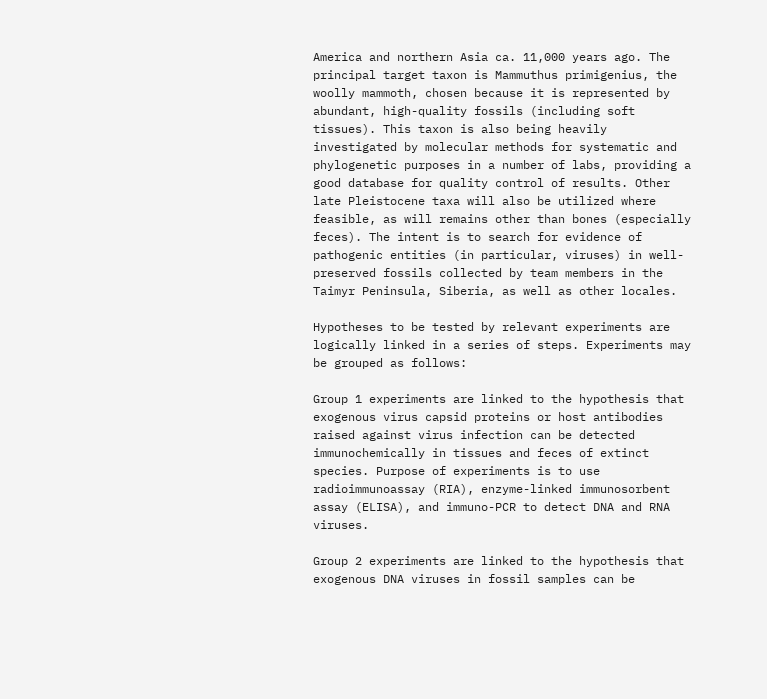America and northern Asia ca. 11,000 years ago. The principal target taxon is Mammuthus primigenius, the woolly mammoth, chosen because it is represented by abundant, high-quality fossils (including soft tissues). This taxon is also being heavily investigated by molecular methods for systematic and phylogenetic purposes in a number of labs, providing a good database for quality control of results. Other late Pleistocene taxa will also be utilized where feasible, as will remains other than bones (especially feces). The intent is to search for evidence of pathogenic entities (in particular, viruses) in well-preserved fossils collected by team members in the Taimyr Peninsula, Siberia, as well as other locales.

Hypotheses to be tested by relevant experiments are logically linked in a series of steps. Experiments may be grouped as follows:

Group 1 experiments are linked to the hypothesis that exogenous virus capsid proteins or host antibodies raised against virus infection can be detected immunochemically in tissues and feces of extinct species. Purpose of experiments is to use radioimmunoassay (RIA), enzyme-linked immunosorbent assay (ELISA), and immuno-PCR to detect DNA and RNA viruses.

Group 2 experiments are linked to the hypothesis that exogenous DNA viruses in fossil samples can be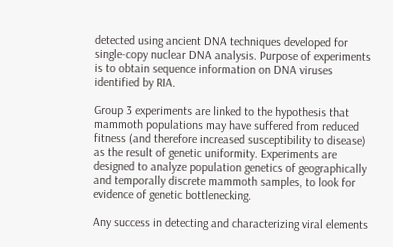detected using ancient DNA techniques developed for single-copy nuclear DNA analysis. Purpose of experiments is to obtain sequence information on DNA viruses identified by RIA.

Group 3 experiments are linked to the hypothesis that mammoth populations may have suffered from reduced fitness (and therefore increased susceptibility to disease) as the result of genetic uniformity. Experiments are designed to analyze population genetics of geographically and temporally discrete mammoth samples, to look for evidence of genetic bottlenecking.

Any success in detecting and characterizing viral elements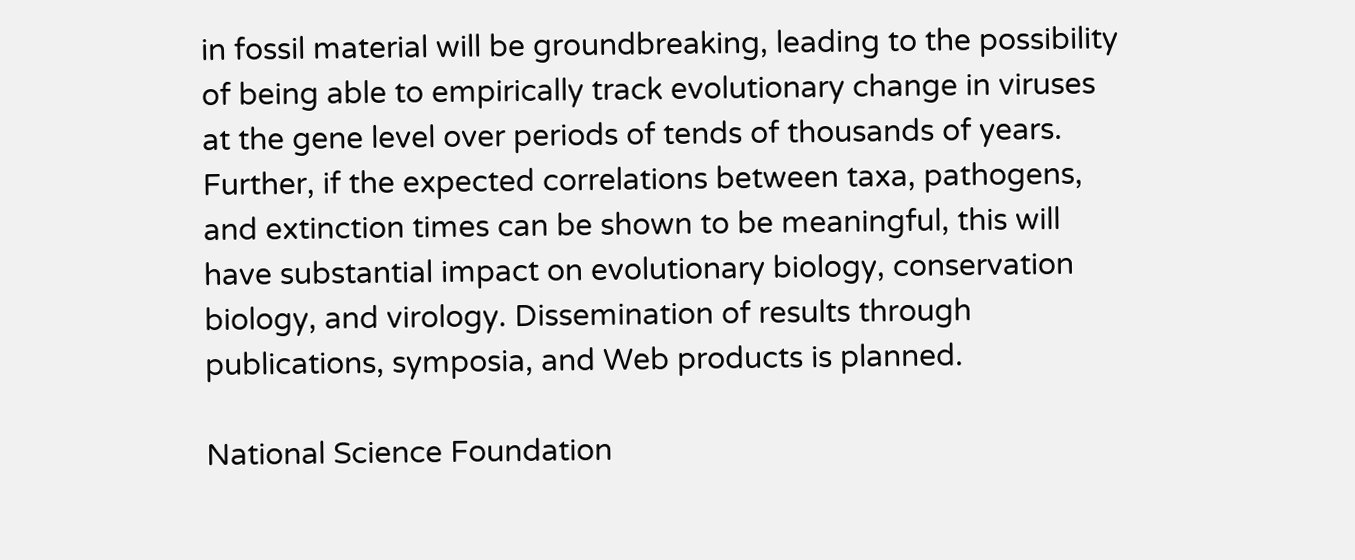in fossil material will be groundbreaking, leading to the possibility of being able to empirically track evolutionary change in viruses at the gene level over periods of tends of thousands of years. Further, if the expected correlations between taxa, pathogens, and extinction times can be shown to be meaningful, this will have substantial impact on evolutionary biology, conservation biology, and virology. Dissemination of results through publications, symposia, and Web products is planned.

National Science Foundation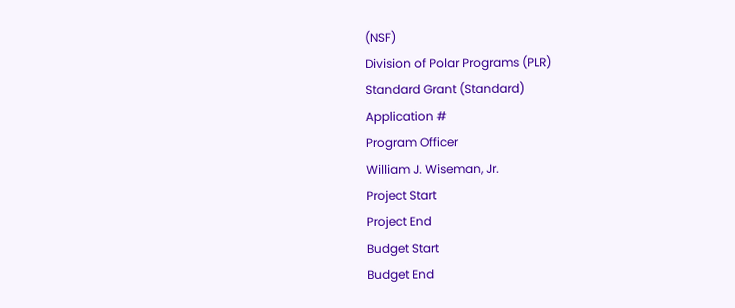(NSF)
Division of Polar Programs (PLR)
Standard Grant (Standard)
Application #
Program Officer
William J. Wiseman, Jr.
Project Start
Project End
Budget Start
Budget End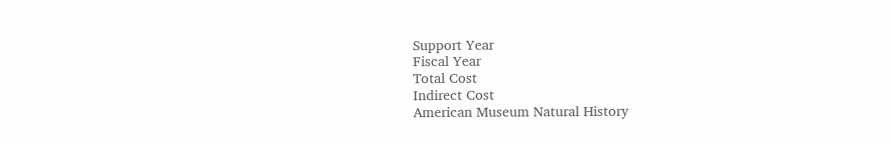Support Year
Fiscal Year
Total Cost
Indirect Cost
American Museum Natural History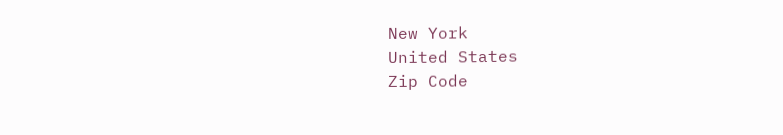New York
United States
Zip Code